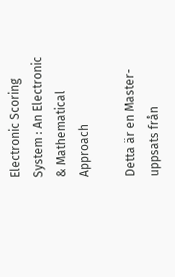Electronic Scoring System : An Electronic & Mathematical Approach

Detta är en Master-uppsats från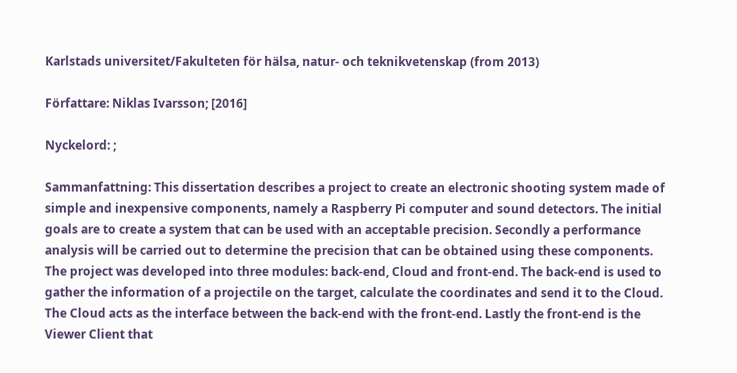Karlstads universitet/Fakulteten för hälsa, natur- och teknikvetenskap (from 2013)

Författare: Niklas Ivarsson; [2016]

Nyckelord: ;

Sammanfattning: This dissertation describes a project to create an electronic shooting system made of simple and inexpensive components, namely a Raspberry Pi computer and sound detectors. The initial goals are to create a system that can be used with an acceptable precision. Secondly a performance analysis will be carried out to determine the precision that can be obtained using these components. The project was developed into three modules: back-end, Cloud and front-end. The back-end is used to gather the information of a projectile on the target, calculate the coordinates and send it to the Cloud. The Cloud acts as the interface between the back-end with the front-end. Lastly the front-end is the Viewer Client that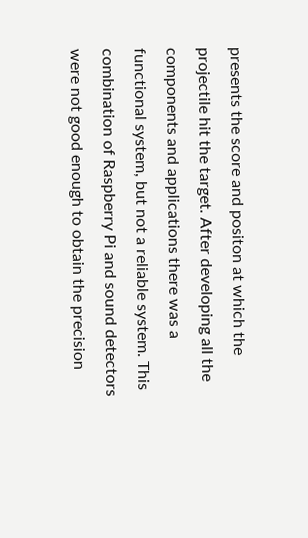presents the score and positon at which the projectile hit the target. After developing all the components and applications there was a functional system, but not a reliable system. This combination of Raspberry Pi and sound detectors were not good enough to obtain the precision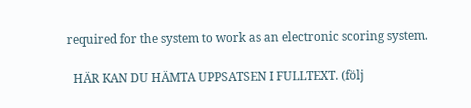required for the system to work as an electronic scoring system.

  HÄR KAN DU HÄMTA UPPSATSEN I FULLTEXT. (följ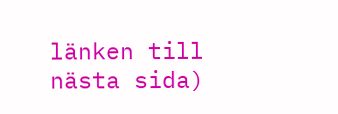länken till nästa sida)